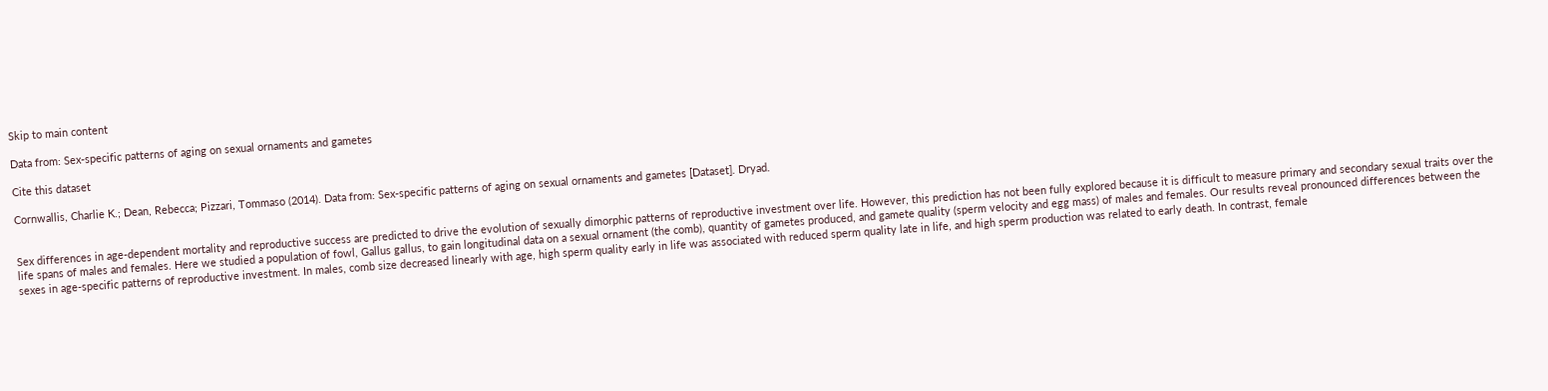Skip to main content

Data from: Sex-specific patterns of aging on sexual ornaments and gametes

Cite this dataset

Cornwallis, Charlie K.; Dean, Rebecca; Pizzari, Tommaso (2014). Data from: Sex-specific patterns of aging on sexual ornaments and gametes [Dataset]. Dryad.


Sex differences in age-dependent mortality and reproductive success are predicted to drive the evolution of sexually dimorphic patterns of reproductive investment over life. However, this prediction has not been fully explored because it is difficult to measure primary and secondary sexual traits over the life spans of males and females. Here we studied a population of fowl, Gallus gallus, to gain longitudinal data on a sexual ornament (the comb), quantity of gametes produced, and gamete quality (sperm velocity and egg mass) of males and females. Our results reveal pronounced differences between the sexes in age-specific patterns of reproductive investment. In males, comb size decreased linearly with age, high sperm quality early in life was associated with reduced sperm quality late in life, and high sperm production was related to early death. In contrast, female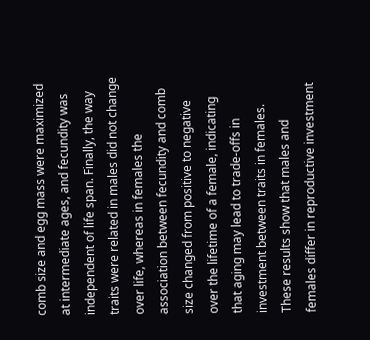comb size and egg mass were maximized at intermediate ages, and fecundity was independent of life span. Finally, the way traits were related in males did not change over life, whereas in females the association between fecundity and comb size changed from positive to negative over the lifetime of a female, indicating that aging may lead to trade-offs in investment between traits in females. These results show that males and females differ in reproductive investment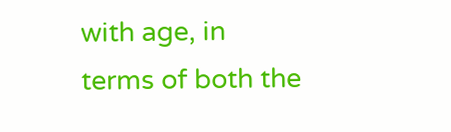with age, in terms of both the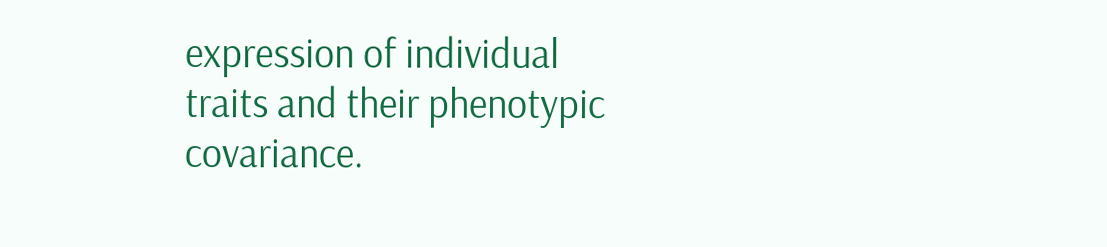expression of individual traits and their phenotypic covariance.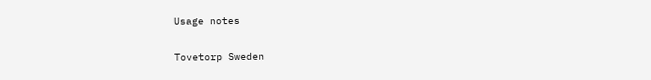Usage notes


Tovetorp Sweden